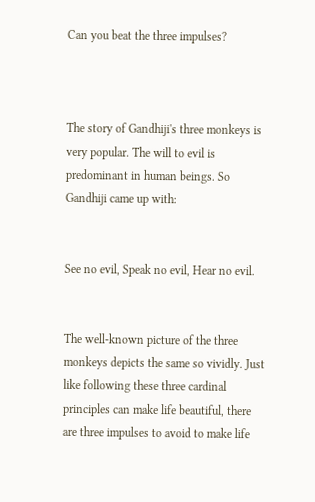Can you beat the three impulses?



The story of Gandhiji's three monkeys is very popular. The will to evil is predominant in human beings. So Gandhiji came up with:


See no evil, Speak no evil, Hear no evil.


The well-known picture of the three monkeys depicts the same so vividly. Just like following these three cardinal principles can make life beautiful, there are three impulses to avoid to make life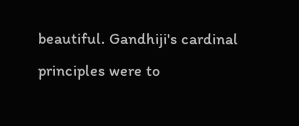beautiful. Gandhiji's cardinal principles were to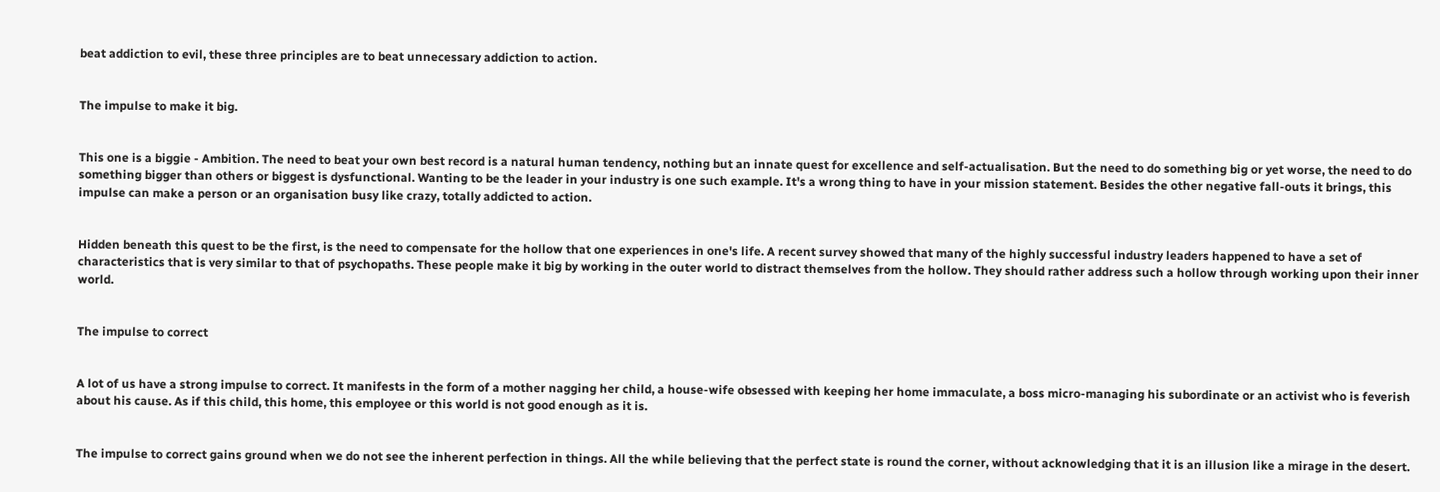beat addiction to evil, these three principles are to beat unnecessary addiction to action.


The impulse to make it big.


This one is a biggie - Ambition. The need to beat your own best record is a natural human tendency, nothing but an innate quest for excellence and self-actualisation. But the need to do something big or yet worse, the need to do something bigger than others or biggest is dysfunctional. Wanting to be the leader in your industry is one such example. It's a wrong thing to have in your mission statement. Besides the other negative fall-outs it brings, this impulse can make a person or an organisation busy like crazy, totally addicted to action.


Hidden beneath this quest to be the first, is the need to compensate for the hollow that one experiences in one's life. A recent survey showed that many of the highly successful industry leaders happened to have a set of characteristics that is very similar to that of psychopaths. These people make it big by working in the outer world to distract themselves from the hollow. They should rather address such a hollow through working upon their inner world.


The impulse to correct


A lot of us have a strong impulse to correct. It manifests in the form of a mother nagging her child, a house-wife obsessed with keeping her home immaculate, a boss micro-managing his subordinate or an activist who is feverish about his cause. As if this child, this home, this employee or this world is not good enough as it is.


The impulse to correct gains ground when we do not see the inherent perfection in things. All the while believing that the perfect state is round the corner, without acknowledging that it is an illusion like a mirage in the desert.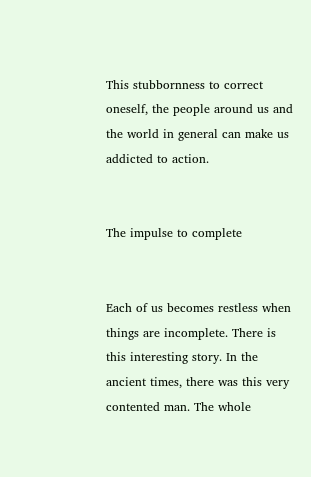This stubbornness to correct oneself, the people around us and the world in general can make us addicted to action.


The impulse to complete


Each of us becomes restless when things are incomplete. There is this interesting story. In the ancient times, there was this very contented man. The whole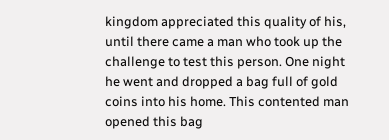kingdom appreciated this quality of his, until there came a man who took up the challenge to test this person. One night he went and dropped a bag full of gold coins into his home. This contented man opened this bag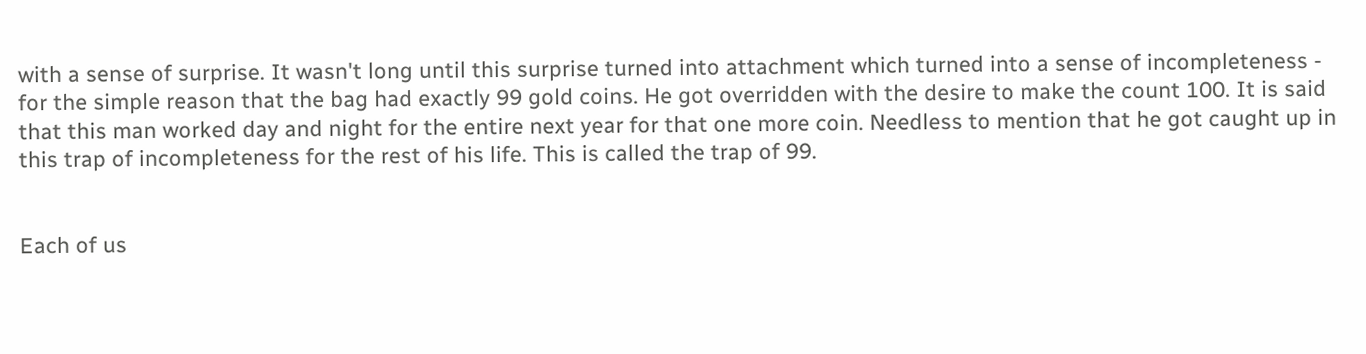with a sense of surprise. It wasn't long until this surprise turned into attachment which turned into a sense of incompleteness - for the simple reason that the bag had exactly 99 gold coins. He got overridden with the desire to make the count 100. It is said that this man worked day and night for the entire next year for that one more coin. Needless to mention that he got caught up in this trap of incompleteness for the rest of his life. This is called the trap of 99.


Each of us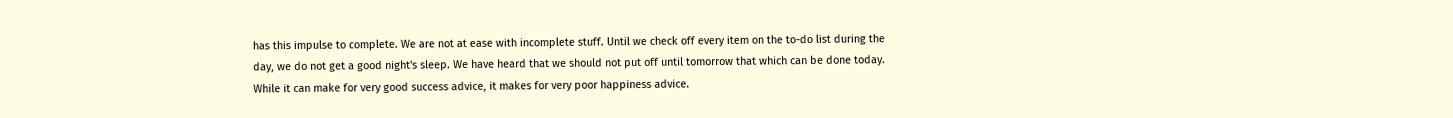has this impulse to complete. We are not at ease with incomplete stuff. Until we check off every item on the to-do list during the day, we do not get a good night's sleep. We have heard that we should not put off until tomorrow that which can be done today. While it can make for very good success advice, it makes for very poor happiness advice.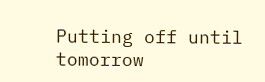Putting off until tomorrow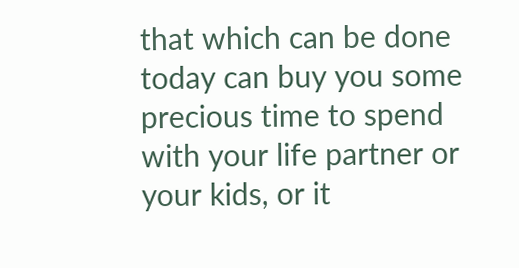that which can be done today can buy you some precious time to spend with your life partner or your kids, or it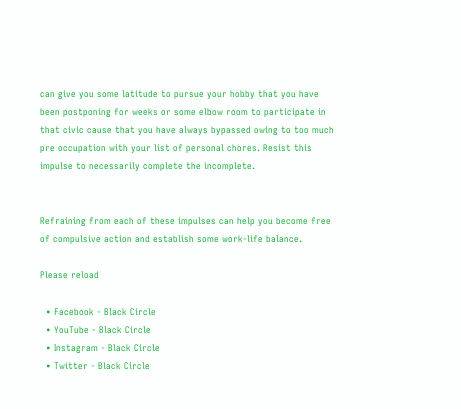can give you some latitude to pursue your hobby that you have been postponing for weeks or some elbow room to participate in that civic cause that you have always bypassed owing to too much pre occupation with your list of personal chores. Resist this impulse to necessarily complete the incomplete.


Refraining from each of these impulses can help you become free of compulsive action and establish some work-life balance.

Please reload

  • Facebook - Black Circle
  • YouTube - Black Circle
  • Instagram - Black Circle
  • Twitter - Black Circle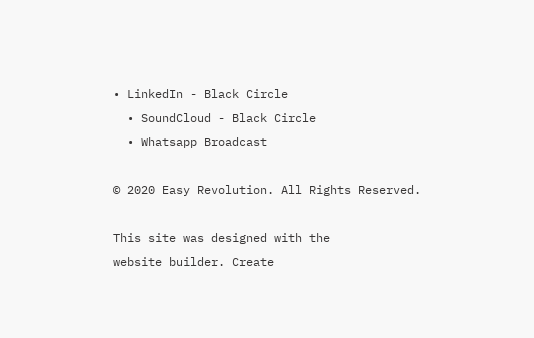• LinkedIn - Black Circle
  • SoundCloud - Black Circle
  • Whatsapp Broadcast

© 2020 Easy Revolution. All Rights Reserved.

This site was designed with the
website builder. Create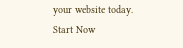your website today.
Start Now